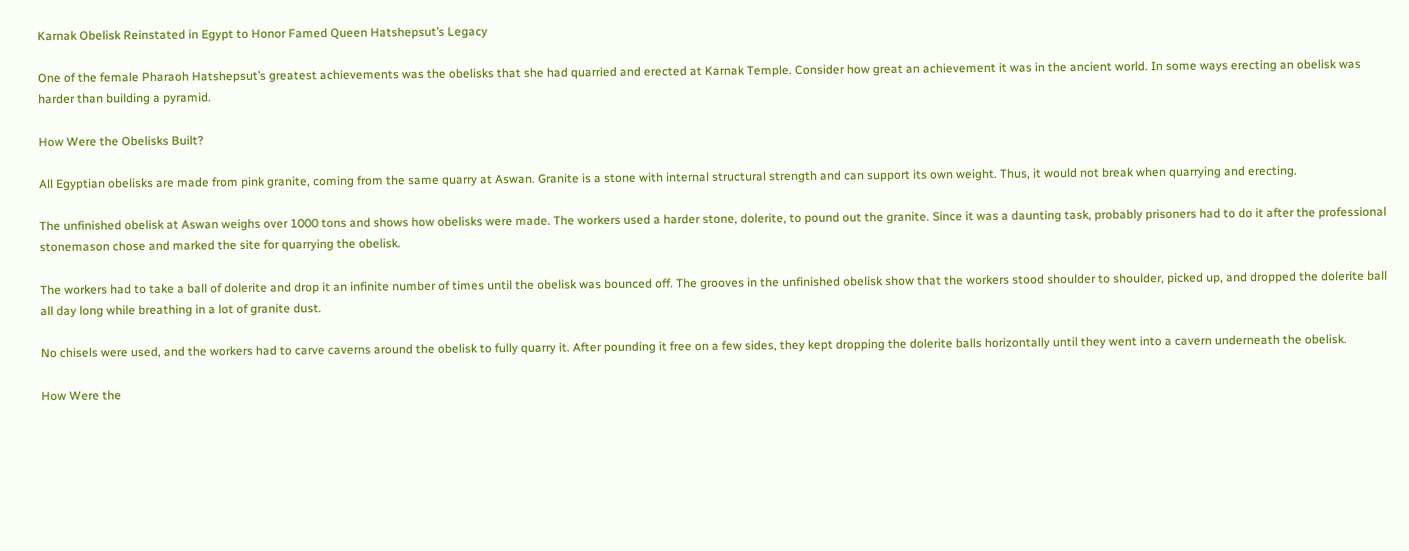Karnak Obelisk Reinstated in Egypt to Honor Famed Queen Hatshepsut’s Legacy

One of the female Pharaoh Hatshepsut’s greatest achievements was the obelisks that she had quarried and erected at Karnak Temple. Consider how great an achievement it was in the ancient world. In some ways erecting an obelisk was harder than building a pyramid.

How Were the Obelisks Built?

All Egyptian obelisks are made from pink granite, coming from the same quarry at Aswan. Granite is a stone with internal structural strength and can support its own weight. Thus, it would not break when quarrying and erecting.

The unfinished obelisk at Aswan weighs over 1000 tons and shows how obelisks were made. The workers used a harder stone, dolerite, to pound out the granite. Since it was a daunting task, probably prisoners had to do it after the professional stonemason chose and marked the site for quarrying the obelisk.

The workers had to take a ball of dolerite and drop it an infinite number of times until the obelisk was bounced off. The grooves in the unfinished obelisk show that the workers stood shoulder to shoulder, picked up, and dropped the dolerite ball all day long while breathing in a lot of granite dust.

No chisels were used, and the workers had to carve caverns around the obelisk to fully quarry it. After pounding it free on a few sides, they kept dropping the dolerite balls horizontally until they went into a cavern underneath the obelisk.

How Were the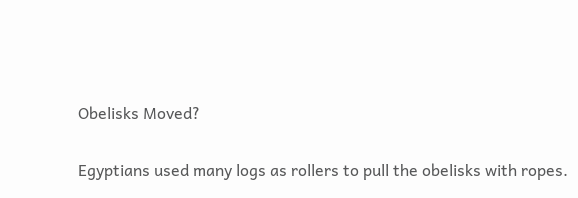Obelisks Moved?

Egyptians used many logs as rollers to pull the obelisks with ropes.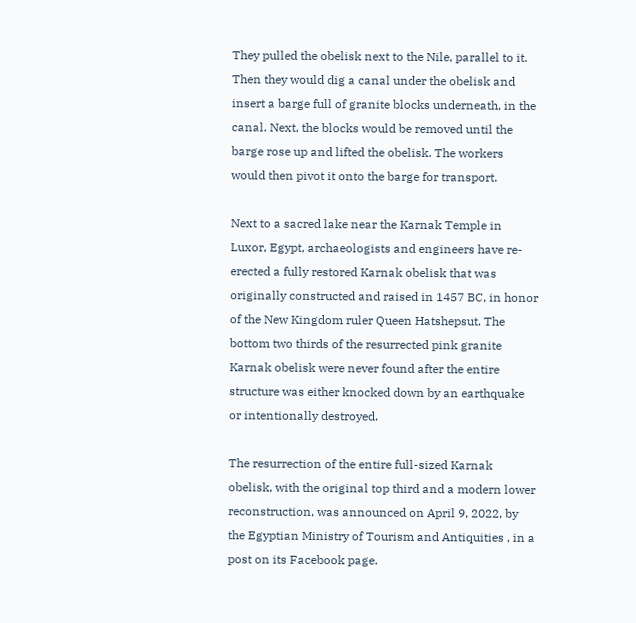They pulled the obelisk next to the Nile, parallel to it. Then they would dig a canal under the obelisk and insert a barge full of granite blocks underneath, in the canal. Next, the blocks would be removed until the barge rose up and lifted the obelisk. The workers would then pivot it onto the barge for transport.

Next to a sacred lake near the Karnak Temple in Luxor, Egypt, archaeologists and engineers have re-erected a fully restored Karnak obelisk that was originally constructed and raised in 1457 BC, in honor of the New Kingdom ruler Queen Hatshepsut. The bottom two thirds of the resurrected pink granite Karnak obelisk were never found after the entire structure was either knocked down by an earthquake or intentionally destroyed.

The resurrection of the entire full-sized Karnak obelisk, with the original top third and a modern lower reconstruction, was announced on April 9, 2022, by the Egyptian Ministry of Tourism and Antiquities , in a post on its Facebook page.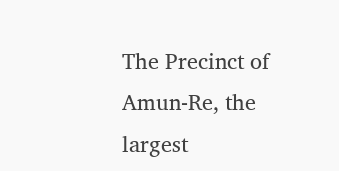The Precinct of Amun-Re, the largest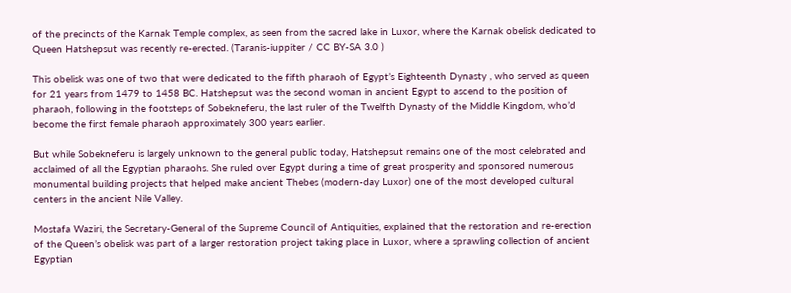of the precincts of the Karnak Temple complex, as seen from the sacred lake in Luxor, where the Karnak obelisk dedicated to Queen Hatshepsut was recently re-erected. (Taranis-iuppiter / CC BY-SA 3.0 )

This obelisk was one of two that were dedicated to the fifth pharaoh of Egypt’s Eighteenth Dynasty , who served as queen for 21 years from 1479 to 1458 BC. Hatshepsut was the second woman in ancient Egypt to ascend to the position of pharaoh, following in the footsteps of Sobekneferu, the last ruler of the Twelfth Dynasty of the Middle Kingdom, who’d become the first female pharaoh approximately 300 years earlier.

But while Sobekneferu is largely unknown to the general public today, Hatshepsut remains one of the most celebrated and acclaimed of all the Egyptian pharaohs. She ruled over Egypt during a time of great prosperity and sponsored numerous monumental building projects that helped make ancient Thebes (modern-day Luxor) one of the most developed cultural centers in the ancient Nile Valley.

Mostafa Waziri, the Secretary-General of the Supreme Council of Antiquities, explained that the restoration and re-erection of the Queen’s obelisk was part of a larger restoration project taking place in Luxor, where a sprawling collection of ancient Egyptian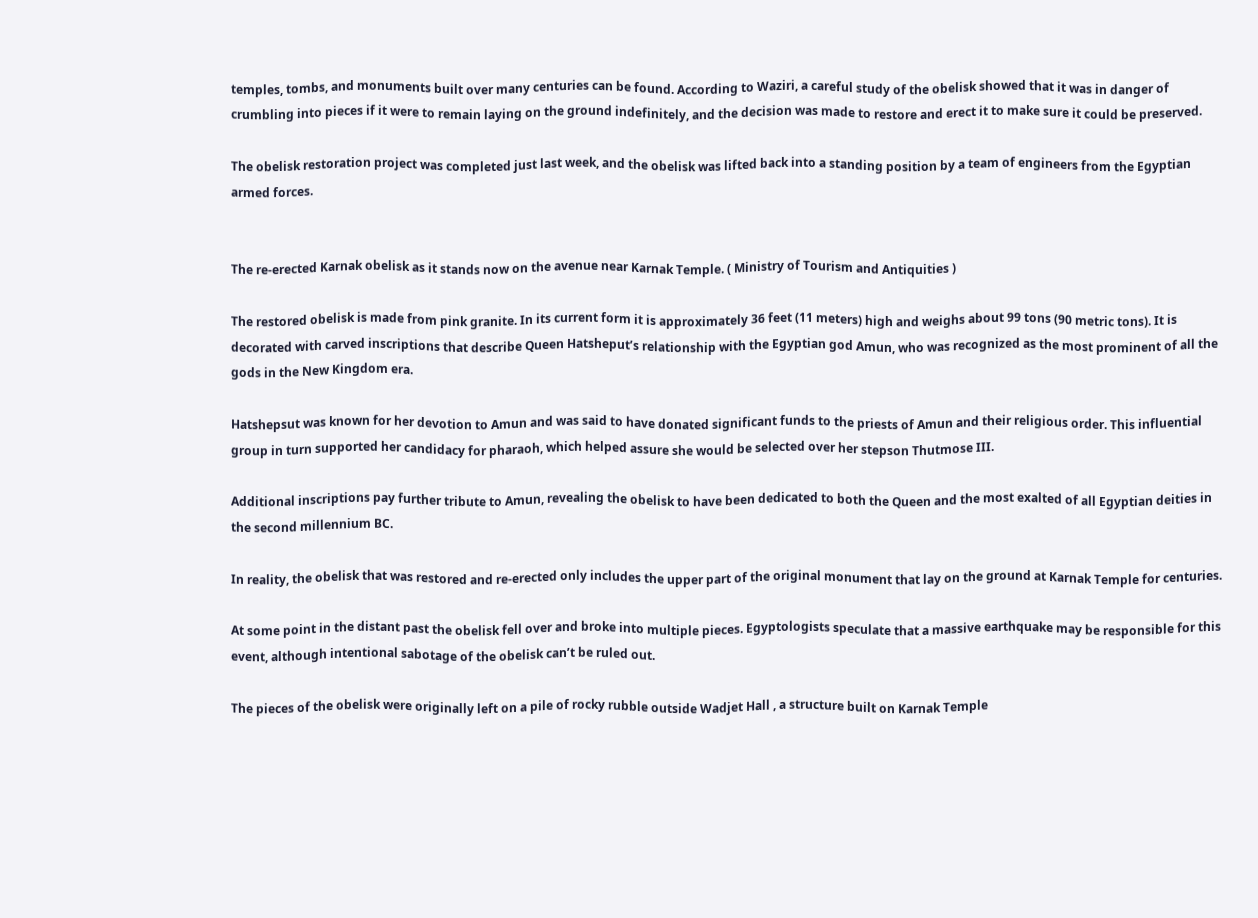temples, tombs, and monuments built over many centuries can be found. According to Waziri, a careful study of the obelisk showed that it was in danger of crumbling into pieces if it were to remain laying on the ground indefinitely, and the decision was made to restore and erect it to make sure it could be preserved.

The obelisk restoration project was completed just last week, and the obelisk was lifted back into a standing position by a team of engineers from the Egyptian armed forces.


The re-erected Karnak obelisk as it stands now on the avenue near Karnak Temple. ( Ministry of Tourism and Antiquities )

The restored obelisk is made from pink granite. In its current form it is approximately 36 feet (11 meters) high and weighs about 99 tons (90 metric tons). It is decorated with carved inscriptions that describe Queen Hatsheput’s relationship with the Egyptian god Amun, who was recognized as the most prominent of all the gods in the New Kingdom era.

Hatshepsut was known for her devotion to Amun and was said to have donated significant funds to the priests of Amun and their religious order. This influential group in turn supported her candidacy for pharaoh, which helped assure she would be selected over her stepson Thutmose III.

Additional inscriptions pay further tribute to Amun, revealing the obelisk to have been dedicated to both the Queen and the most exalted of all Egyptian deities in the second millennium BC.

In reality, the obelisk that was restored and re-erected only includes the upper part of the original monument that lay on the ground at Karnak Temple for centuries.

At some point in the distant past the obelisk fell over and broke into multiple pieces. Egyptologists speculate that a massive earthquake may be responsible for this event, although intentional sabotage of the obelisk can’t be ruled out.

The pieces of the obelisk were originally left on a pile of rocky rubble outside Wadjet Hall , a structure built on Karnak Temple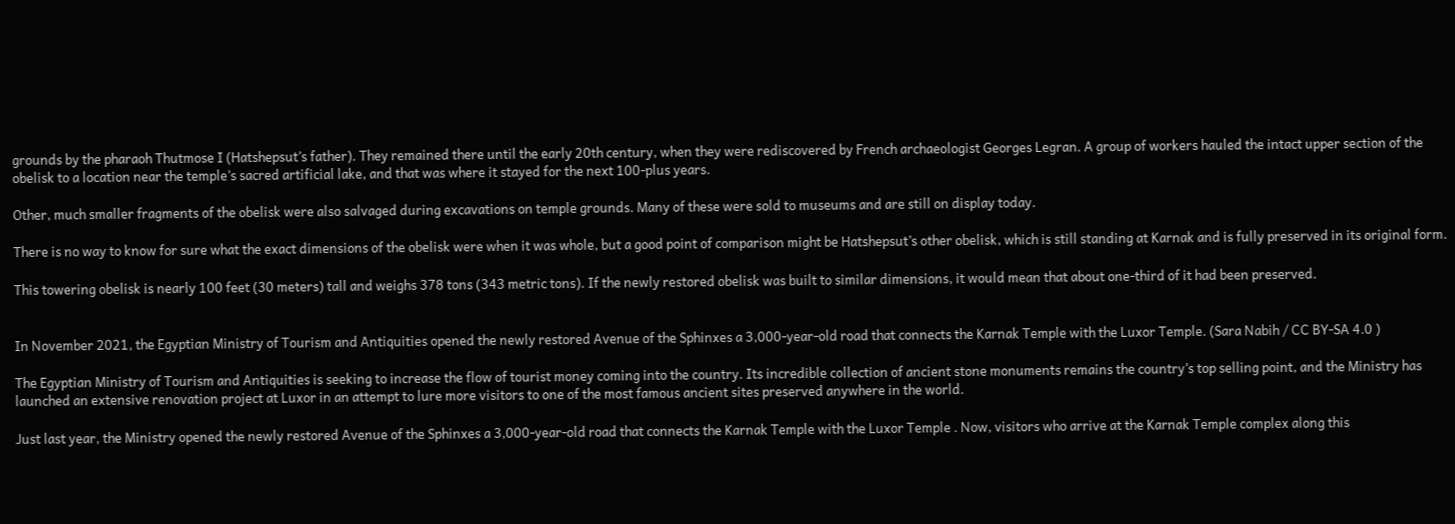grounds by the pharaoh Thutmose I (Hatshepsut’s father). They remained there until the early 20th century, when they were rediscovered by French archaeologist Georges Legran. A group of workers hauled the intact upper section of the obelisk to a location near the temple’s sacred artificial lake, and that was where it stayed for the next 100-plus years.

Other, much smaller fragments of the obelisk were also salvaged during excavations on temple grounds. Many of these were sold to museums and are still on display today.

There is no way to know for sure what the exact dimensions of the obelisk were when it was whole, but a good point of comparison might be Hatshepsut’s other obelisk, which is still standing at Karnak and is fully preserved in its original form.

This towering obelisk is nearly 100 feet (30 meters) tall and weighs 378 tons (343 metric tons). If the newly restored obelisk was built to similar dimensions, it would mean that about one-third of it had been preserved.


In November 2021, the Egyptian Ministry of Tourism and Antiquities opened the newly restored Avenue of the Sphinxes a 3,000-year-old road that connects the Karnak Temple with the Luxor Temple. (Sara Nabih / CC BY-SA 4.0 )

The Egyptian Ministry of Tourism and Antiquities is seeking to increase the flow of tourist money coming into the country. Its incredible collection of ancient stone monuments remains the country’s top selling point, and the Ministry has launched an extensive renovation project at Luxor in an attempt to lure more visitors to one of the most famous ancient sites preserved anywhere in the world.

Just last year, the Ministry opened the newly restored Avenue of the Sphinxes a 3,000-year-old road that connects the Karnak Temple with the Luxor Temple . Now, visitors who arrive at the Karnak Temple complex along this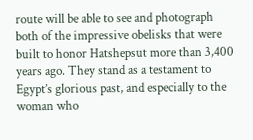route will be able to see and photograph both of the impressive obelisks that were built to honor Hatshepsut more than 3,400 years ago. They stand as a testament to Egypt’s glorious past, and especially to the woman who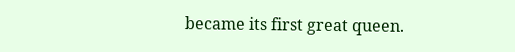became its first great queen.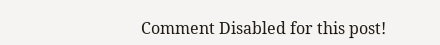Comment Disabled for this post!